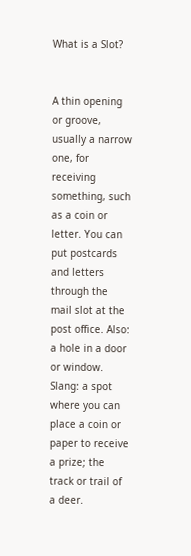What is a Slot?


A thin opening or groove, usually a narrow one, for receiving something, such as a coin or letter. You can put postcards and letters through the mail slot at the post office. Also: a hole in a door or window. Slang: a spot where you can place a coin or paper to receive a prize; the track or trail of a deer.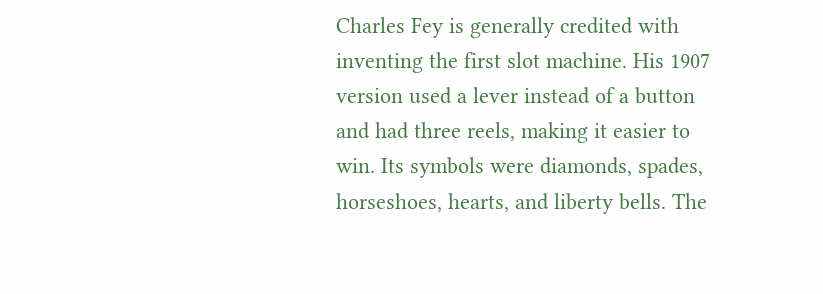Charles Fey is generally credited with inventing the first slot machine. His 1907 version used a lever instead of a button and had three reels, making it easier to win. Its symbols were diamonds, spades, horseshoes, hearts, and liberty bells. The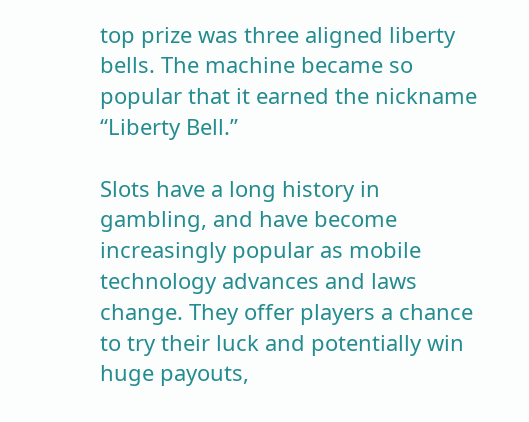top prize was three aligned liberty bells. The machine became so popular that it earned the nickname “Liberty Bell.”

Slots have a long history in gambling, and have become increasingly popular as mobile technology advances and laws change. They offer players a chance to try their luck and potentially win huge payouts,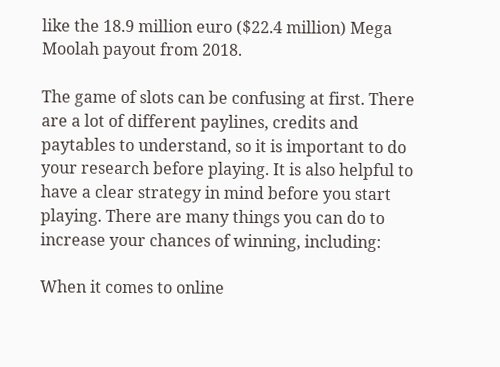like the 18.9 million euro ($22.4 million) Mega Moolah payout from 2018.

The game of slots can be confusing at first. There are a lot of different paylines, credits and paytables to understand, so it is important to do your research before playing. It is also helpful to have a clear strategy in mind before you start playing. There are many things you can do to increase your chances of winning, including:

When it comes to online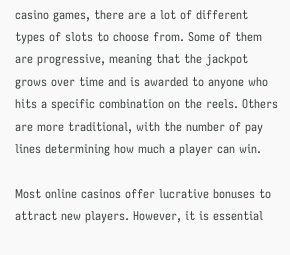casino games, there are a lot of different types of slots to choose from. Some of them are progressive, meaning that the jackpot grows over time and is awarded to anyone who hits a specific combination on the reels. Others are more traditional, with the number of pay lines determining how much a player can win.

Most online casinos offer lucrative bonuses to attract new players. However, it is essential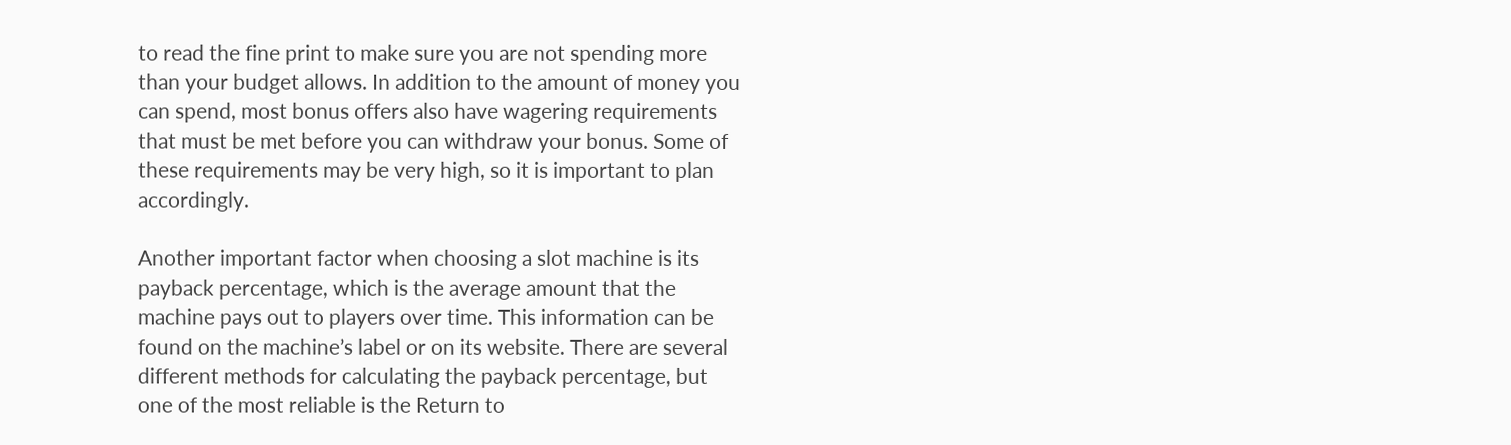to read the fine print to make sure you are not spending more than your budget allows. In addition to the amount of money you can spend, most bonus offers also have wagering requirements that must be met before you can withdraw your bonus. Some of these requirements may be very high, so it is important to plan accordingly.

Another important factor when choosing a slot machine is its payback percentage, which is the average amount that the machine pays out to players over time. This information can be found on the machine’s label or on its website. There are several different methods for calculating the payback percentage, but one of the most reliable is the Return to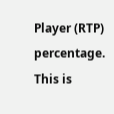Player (RTP) percentage. This is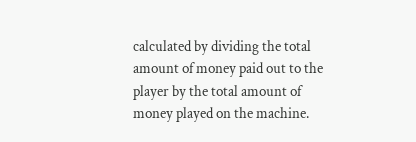calculated by dividing the total amount of money paid out to the player by the total amount of money played on the machine.